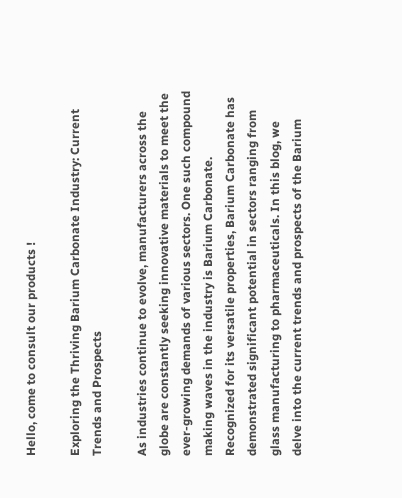Hello, come to consult our products !

Exploring the Thriving Barium Carbonate Industry: Current Trends and Prospects

As industries continue to evolve, manufacturers across the globe are constantly seeking innovative materials to meet the ever-growing demands of various sectors. One such compound making waves in the industry is Barium Carbonate. Recognized for its versatile properties, Barium Carbonate has demonstrated significant potential in sectors ranging from glass manufacturing to pharmaceuticals. In this blog, we delve into the current trends and prospects of the Barium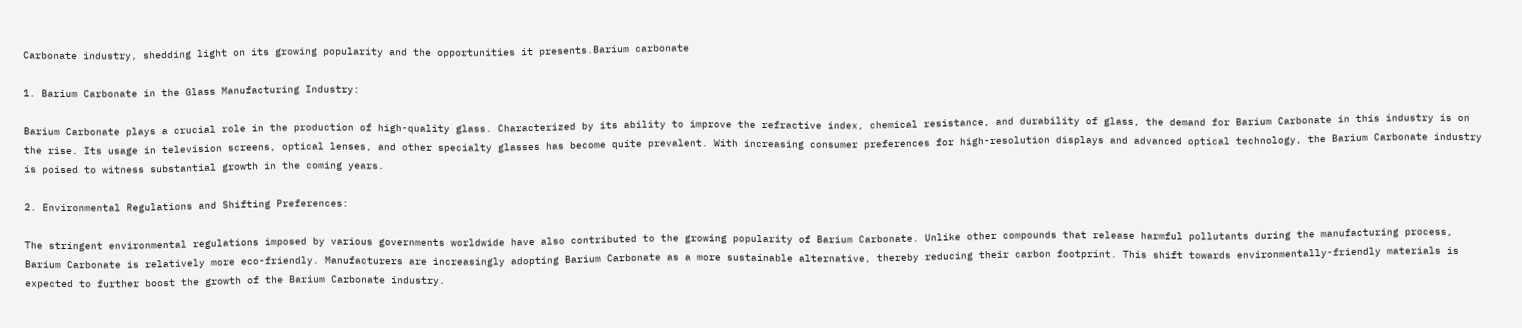Carbonate industry, shedding light on its growing popularity and the opportunities it presents.Barium carbonate

1. Barium Carbonate in the Glass Manufacturing Industry:

Barium Carbonate plays a crucial role in the production of high-quality glass. Characterized by its ability to improve the refractive index, chemical resistance, and durability of glass, the demand for Barium Carbonate in this industry is on the rise. Its usage in television screens, optical lenses, and other specialty glasses has become quite prevalent. With increasing consumer preferences for high-resolution displays and advanced optical technology, the Barium Carbonate industry is poised to witness substantial growth in the coming years.

2. Environmental Regulations and Shifting Preferences:

The stringent environmental regulations imposed by various governments worldwide have also contributed to the growing popularity of Barium Carbonate. Unlike other compounds that release harmful pollutants during the manufacturing process, Barium Carbonate is relatively more eco-friendly. Manufacturers are increasingly adopting Barium Carbonate as a more sustainable alternative, thereby reducing their carbon footprint. This shift towards environmentally-friendly materials is expected to further boost the growth of the Barium Carbonate industry.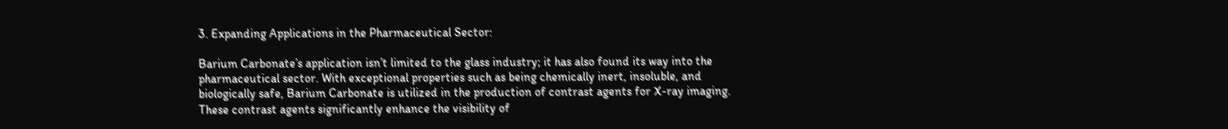3. Expanding Applications in the Pharmaceutical Sector:

Barium Carbonate’s application isn’t limited to the glass industry; it has also found its way into the pharmaceutical sector. With exceptional properties such as being chemically inert, insoluble, and biologically safe, Barium Carbonate is utilized in the production of contrast agents for X-ray imaging. These contrast agents significantly enhance the visibility of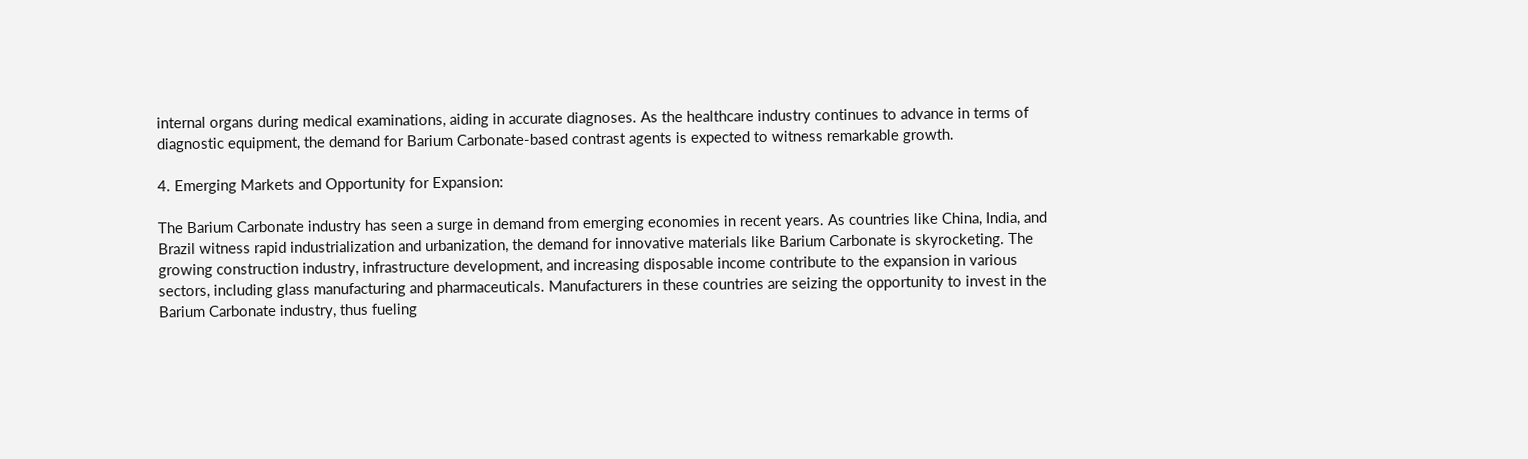internal organs during medical examinations, aiding in accurate diagnoses. As the healthcare industry continues to advance in terms of diagnostic equipment, the demand for Barium Carbonate-based contrast agents is expected to witness remarkable growth.

4. Emerging Markets and Opportunity for Expansion:

The Barium Carbonate industry has seen a surge in demand from emerging economies in recent years. As countries like China, India, and Brazil witness rapid industrialization and urbanization, the demand for innovative materials like Barium Carbonate is skyrocketing. The growing construction industry, infrastructure development, and increasing disposable income contribute to the expansion in various sectors, including glass manufacturing and pharmaceuticals. Manufacturers in these countries are seizing the opportunity to invest in the Barium Carbonate industry, thus fueling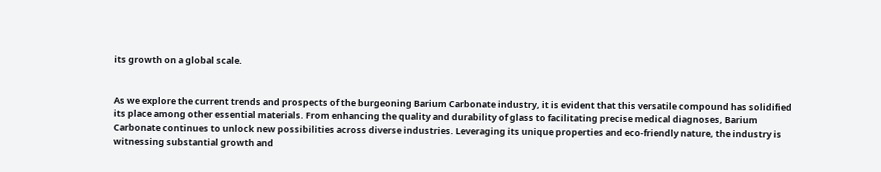its growth on a global scale.


As we explore the current trends and prospects of the burgeoning Barium Carbonate industry, it is evident that this versatile compound has solidified its place among other essential materials. From enhancing the quality and durability of glass to facilitating precise medical diagnoses, Barium Carbonate continues to unlock new possibilities across diverse industries. Leveraging its unique properties and eco-friendly nature, the industry is witnessing substantial growth and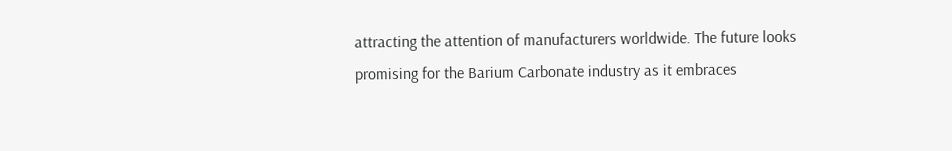attracting the attention of manufacturers worldwide. The future looks promising for the Barium Carbonate industry as it embraces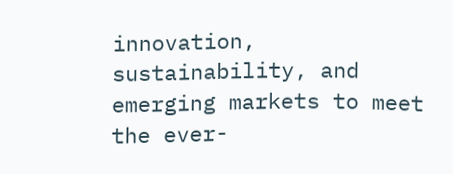innovation, sustainability, and emerging markets to meet the ever-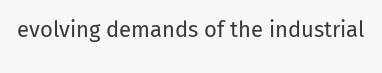evolving demands of the industrial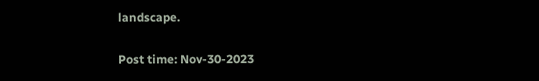landscape.

Post time: Nov-30-2023